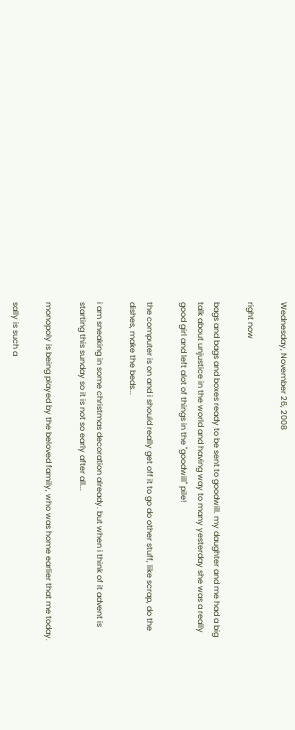Wednesday, November 26, 2008

right now

bags and bags and boxes ready to be sent to goodwill. my daughter and me had a big talk about unjustice in the world and having way to many yesterday she was a really good girl and left alot of things in the "goodwill" pile!

the computer is on and i should really get off it to go do other stuff, like scrap, do the dishes, make the beds...

i am sneaking in some christmas decoration already. but when i think of it advent is starting this sunday so it is not so early after all...

monopoly is being played by the beloved family, who was home earlier that me today.

sally is such a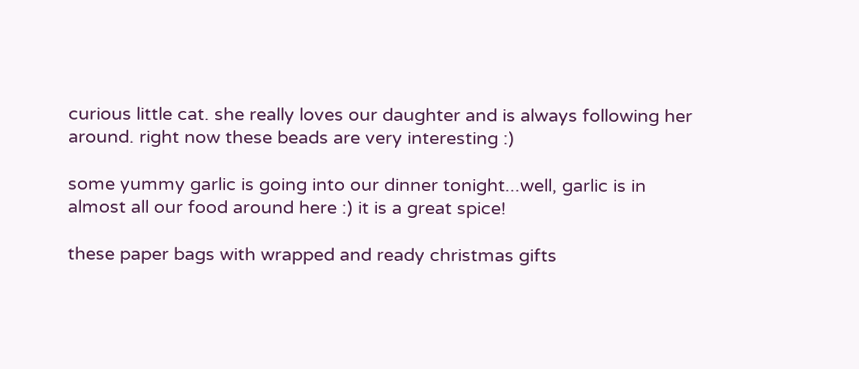curious little cat. she really loves our daughter and is always following her around. right now these beads are very interesting :)

some yummy garlic is going into our dinner tonight...well, garlic is in almost all our food around here :) it is a great spice!

these paper bags with wrapped and ready christmas gifts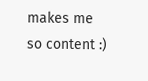makes me so content :)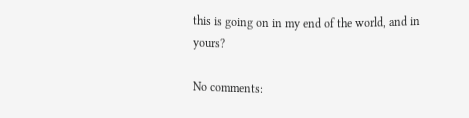this is going on in my end of the world, and in yours?

No comments: